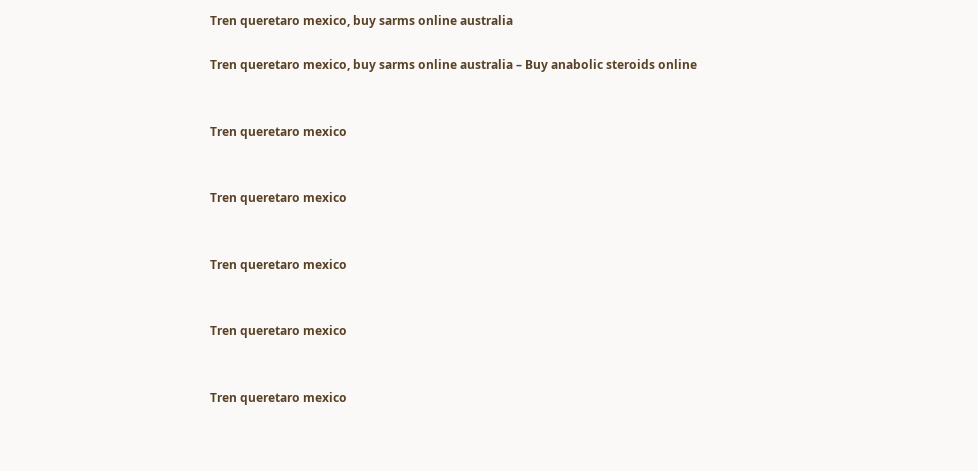Tren queretaro mexico, buy sarms online australia

Tren queretaro mexico, buy sarms online australia – Buy anabolic steroids online


Tren queretaro mexico


Tren queretaro mexico


Tren queretaro mexico


Tren queretaro mexico


Tren queretaro mexico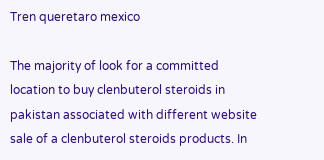Tren queretaro mexico

The majority of look for a committed location to buy clenbuterol steroids in pakistan associated with different website sale of a clenbuterol steroids products. In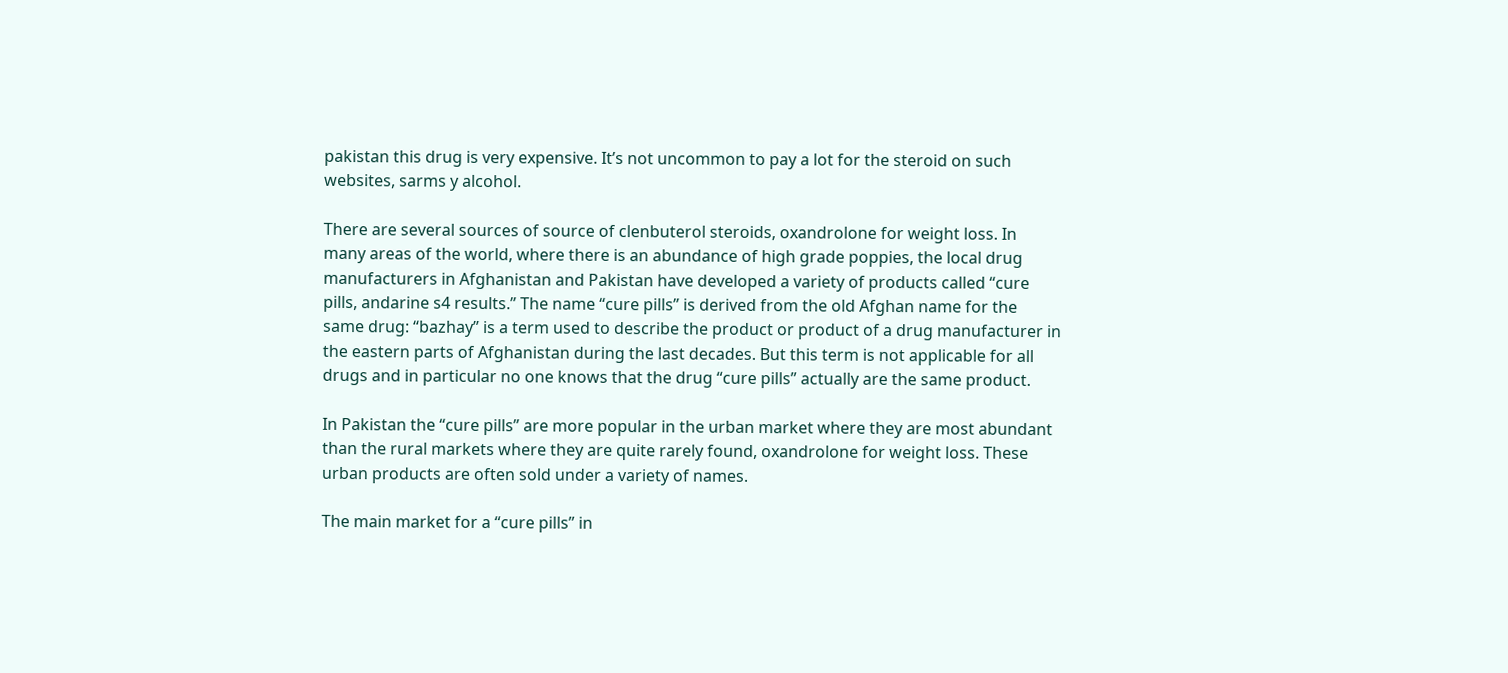pakistan this drug is very expensive. It’s not uncommon to pay a lot for the steroid on such websites, sarms y alcohol.

There are several sources of source of clenbuterol steroids, oxandrolone for weight loss. In many areas of the world, where there is an abundance of high grade poppies, the local drug manufacturers in Afghanistan and Pakistan have developed a variety of products called “cure pills, andarine s4 results.” The name “cure pills” is derived from the old Afghan name for the same drug: “bazhay” is a term used to describe the product or product of a drug manufacturer in the eastern parts of Afghanistan during the last decades. But this term is not applicable for all drugs and in particular no one knows that the drug “cure pills” actually are the same product.

In Pakistan the “cure pills” are more popular in the urban market where they are most abundant than the rural markets where they are quite rarely found, oxandrolone for weight loss. These urban products are often sold under a variety of names.

The main market for a “cure pills” in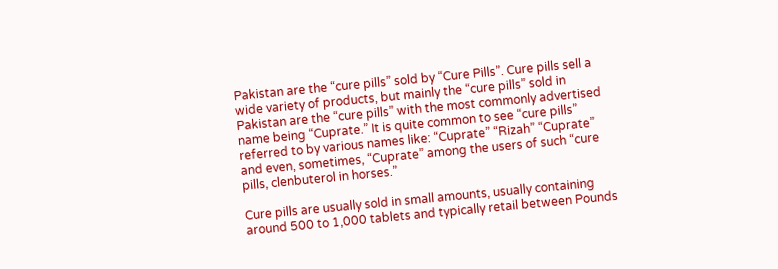Pakistan are the “cure pills” sold by “Cure Pills”. Cure pills sell a wide variety of products, but mainly the “cure pills” sold in Pakistan are the “cure pills” with the most commonly advertised name being “Cuprate.” It is quite common to see “cure pills” referred to by various names like: “Cuprate” “Rizah” “Cuprate” and even, sometimes, “Cuprate” among the users of such “cure pills, clenbuterol in horses.”

Cure pills are usually sold in small amounts, usually containing around 500 to 1,000 tablets and typically retail between Pounds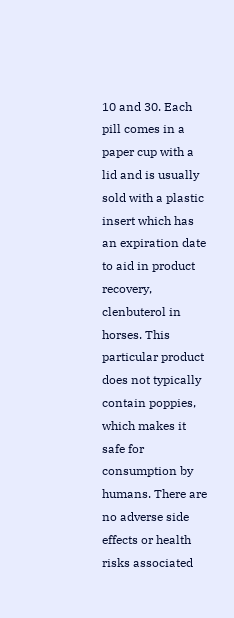10 and 30. Each pill comes in a paper cup with a lid and is usually sold with a plastic insert which has an expiration date to aid in product recovery, clenbuterol in horses. This particular product does not typically contain poppies, which makes it safe for consumption by humans. There are no adverse side effects or health risks associated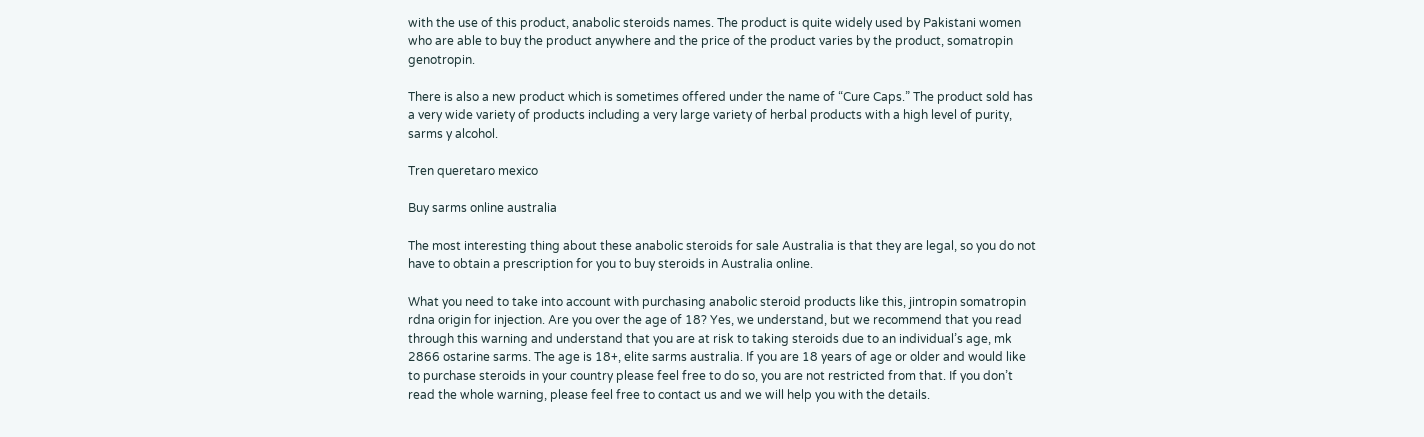with the use of this product, anabolic steroids names. The product is quite widely used by Pakistani women who are able to buy the product anywhere and the price of the product varies by the product, somatropin genotropin.

There is also a new product which is sometimes offered under the name of “Cure Caps.” The product sold has a very wide variety of products including a very large variety of herbal products with a high level of purity, sarms y alcohol.

Tren queretaro mexico

Buy sarms online australia

The most interesting thing about these anabolic steroids for sale Australia is that they are legal, so you do not have to obtain a prescription for you to buy steroids in Australia online.

What you need to take into account with purchasing anabolic steroid products like this, jintropin somatropin rdna origin for injection. Are you over the age of 18? Yes, we understand, but we recommend that you read through this warning and understand that you are at risk to taking steroids due to an individual’s age, mk 2866 ostarine sarms. The age is 18+, elite sarms australia. If you are 18 years of age or older and would like to purchase steroids in your country please feel free to do so, you are not restricted from that. If you don’t read the whole warning, please feel free to contact us and we will help you with the details.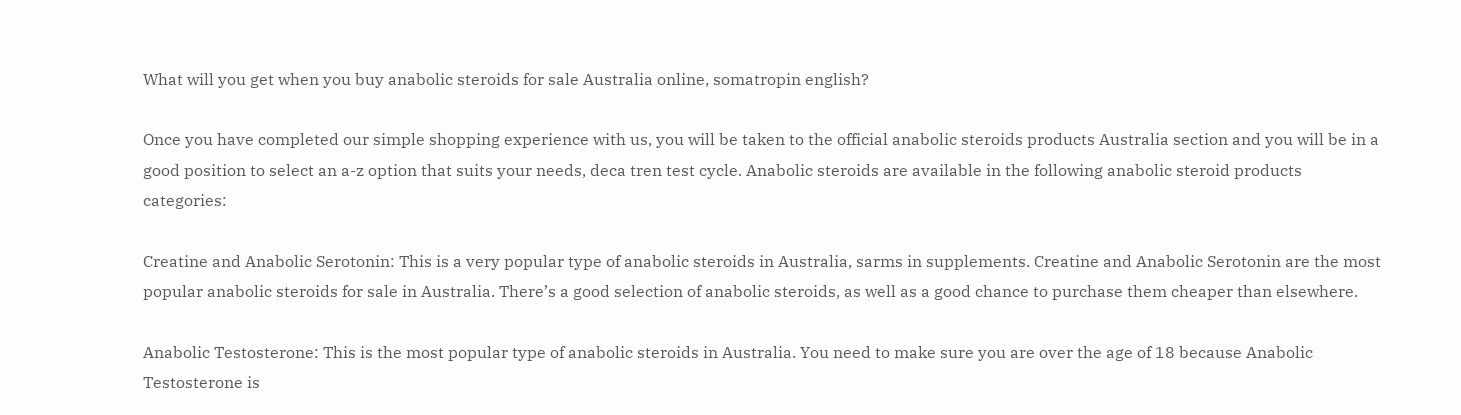What will you get when you buy anabolic steroids for sale Australia online, somatropin english?

Once you have completed our simple shopping experience with us, you will be taken to the official anabolic steroids products Australia section and you will be in a good position to select an a-z option that suits your needs, deca tren test cycle. Anabolic steroids are available in the following anabolic steroid products categories:

Creatine and Anabolic Serotonin: This is a very popular type of anabolic steroids in Australia, sarms in supplements. Creatine and Anabolic Serotonin are the most popular anabolic steroids for sale in Australia. There’s a good selection of anabolic steroids, as well as a good chance to purchase them cheaper than elsewhere.

Anabolic Testosterone: This is the most popular type of anabolic steroids in Australia. You need to make sure you are over the age of 18 because Anabolic Testosterone is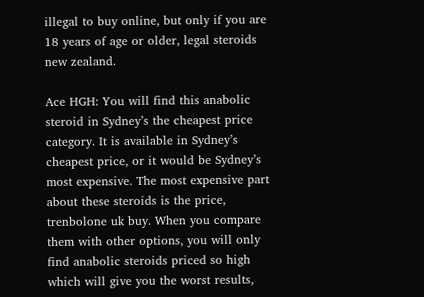illegal to buy online, but only if you are 18 years of age or older, legal steroids new zealand.

Ace HGH: You will find this anabolic steroid in Sydney’s the cheapest price category. It is available in Sydney’s cheapest price, or it would be Sydney’s most expensive. The most expensive part about these steroids is the price, trenbolone uk buy. When you compare them with other options, you will only find anabolic steroids priced so high which will give you the worst results,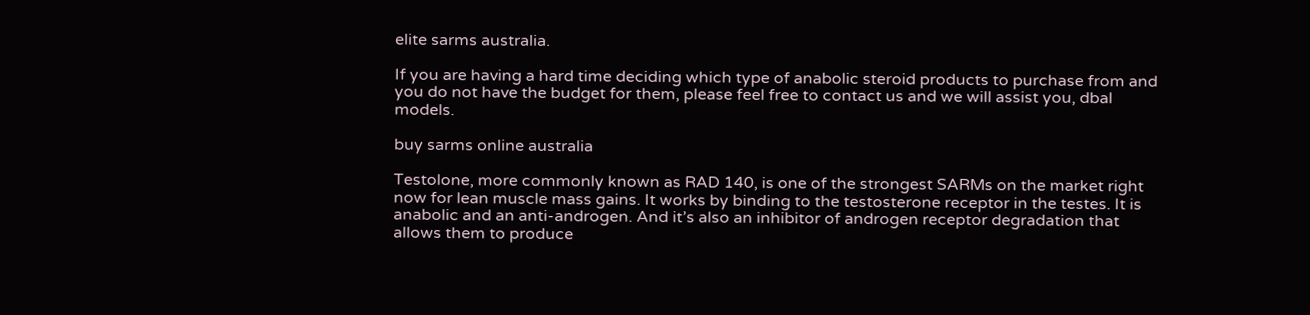elite sarms australia.

If you are having a hard time deciding which type of anabolic steroid products to purchase from and you do not have the budget for them, please feel free to contact us and we will assist you, dbal models.

buy sarms online australia

Testolone, more commonly known as RAD 140, is one of the strongest SARMs on the market right now for lean muscle mass gains. It works by binding to the testosterone receptor in the testes. It is anabolic and an anti-androgen. And it’s also an inhibitor of androgen receptor degradation that allows them to produce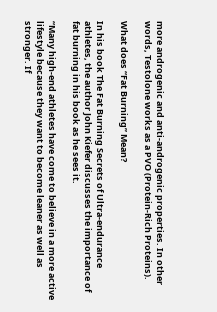more androgenic and anti-androgenic properties. In other words, Testolone works as a PVO (Protein-Rich Proteins).

What does “Fat Burning” Mean?

In his book The Fat Burning Secrets of Ultra-endurance athletes, the author John Kiefer discusses the importance of fat burning in his book as he sees it.

“Many high-end athletes have come to believe in a more active lifestyle because they want to become leaner as well as stronger. If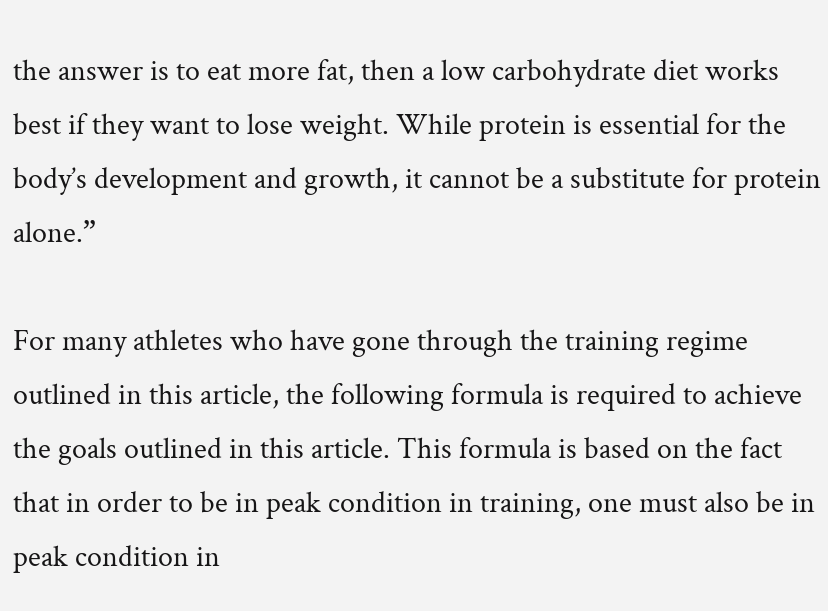the answer is to eat more fat, then a low carbohydrate diet works best if they want to lose weight. While protein is essential for the body’s development and growth, it cannot be a substitute for protein alone.”

For many athletes who have gone through the training regime outlined in this article, the following formula is required to achieve the goals outlined in this article. This formula is based on the fact that in order to be in peak condition in training, one must also be in peak condition in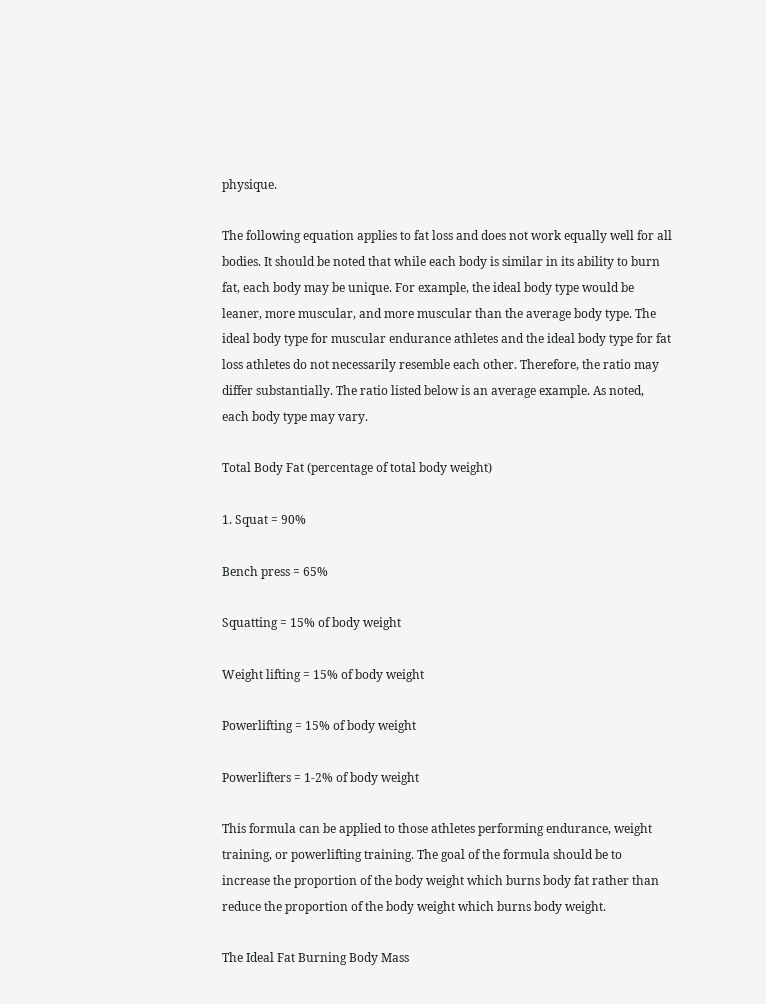physique.

The following equation applies to fat loss and does not work equally well for all bodies. It should be noted that while each body is similar in its ability to burn fat, each body may be unique. For example, the ideal body type would be leaner, more muscular, and more muscular than the average body type. The ideal body type for muscular endurance athletes and the ideal body type for fat loss athletes do not necessarily resemble each other. Therefore, the ratio may differ substantially. The ratio listed below is an average example. As noted, each body type may vary.

Total Body Fat (percentage of total body weight)

1. Squat = 90%

Bench press = 65%

Squatting = 15% of body weight

Weight lifting = 15% of body weight

Powerlifting = 15% of body weight

Powerlifters = 1-2% of body weight

This formula can be applied to those athletes performing endurance, weight training, or powerlifting training. The goal of the formula should be to increase the proportion of the body weight which burns body fat rather than reduce the proportion of the body weight which burns body weight.

The Ideal Fat Burning Body Mass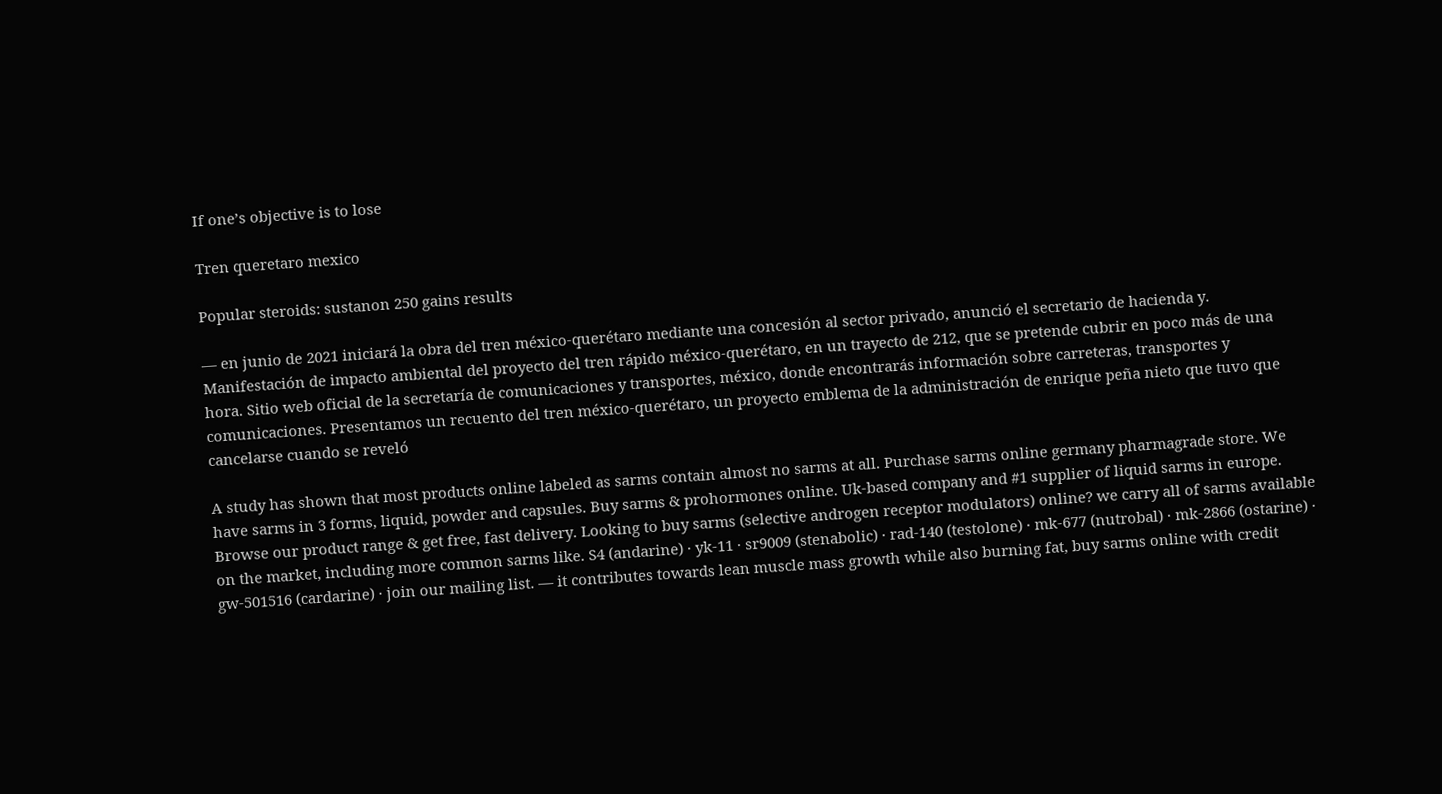If one’s objective is to lose

Tren queretaro mexico

Popular steroids: sustanon 250 gains results

— en junio de 2021 iniciará la obra del tren méxico-querétaro mediante una concesión al sector privado, anunció el secretario de hacienda y. Manifestación de impacto ambiental del proyecto del tren rápido méxico-querétaro, en un trayecto de 212, que se pretende cubrir en poco más de una hora. Sitio web oficial de la secretaría de comunicaciones y transportes, méxico, donde encontrarás información sobre carreteras, transportes y comunicaciones. Presentamos un recuento del tren méxico-querétaro, un proyecto emblema de la administración de enrique peña nieto que tuvo que cancelarse cuando se reveló

A study has shown that most products online labeled as sarms contain almost no sarms at all. Purchase sarms online germany pharmagrade store. We have sarms in 3 forms, liquid, powder and capsules. Buy sarms & prohormones online. Uk-based company and #1 supplier of liquid sarms in europe. Browse our product range & get free, fast delivery. Looking to buy sarms (selective androgen receptor modulators) online? we carry all of sarms available on the market, including more common sarms like. S4 (andarine) · yk-11 · sr9009 (stenabolic) · rad-140 (testolone) · mk-677 (nutrobal) · mk-2866 (ostarine) · gw-501516 (cardarine) · join our mailing list. — it contributes towards lean muscle mass growth while also burning fat, buy sarms online with credit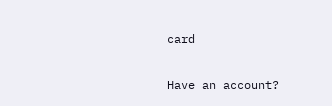card


Have an account?